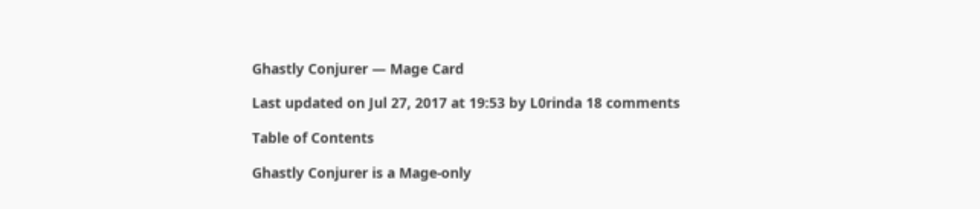Ghastly Conjurer — Mage Card

Last updated on Jul 27, 2017 at 19:53 by L0rinda 18 comments

Table of Contents

Ghastly Conjurer is a Mage-only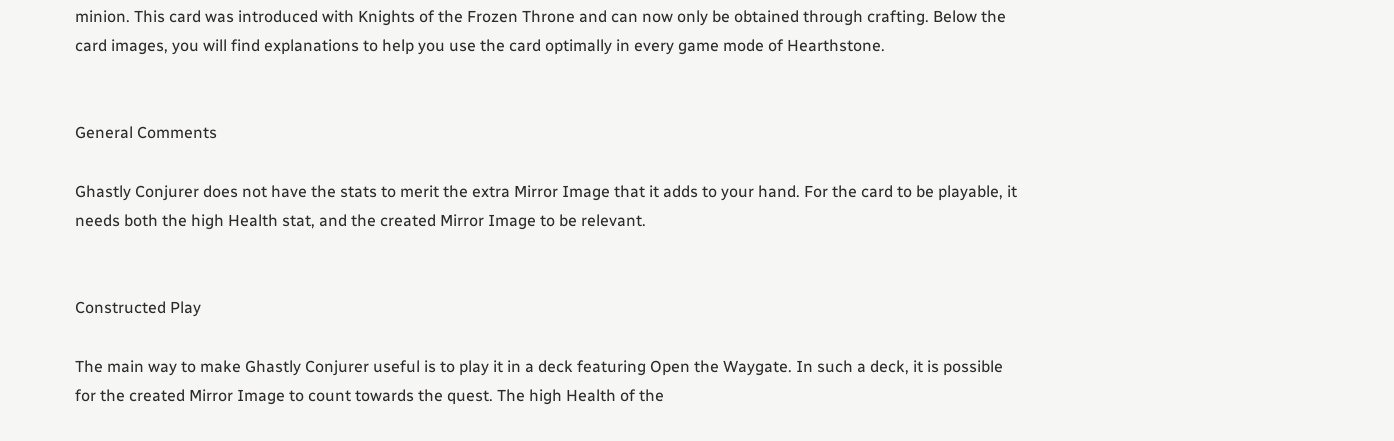minion. This card was introduced with Knights of the Frozen Throne and can now only be obtained through crafting. Below the card images, you will find explanations to help you use the card optimally in every game mode of Hearthstone.


General Comments

Ghastly Conjurer does not have the stats to merit the extra Mirror Image that it adds to your hand. For the card to be playable, it needs both the high Health stat, and the created Mirror Image to be relevant.


Constructed Play

The main way to make Ghastly Conjurer useful is to play it in a deck featuring Open the Waygate. In such a deck, it is possible for the created Mirror Image to count towards the quest. The high Health of the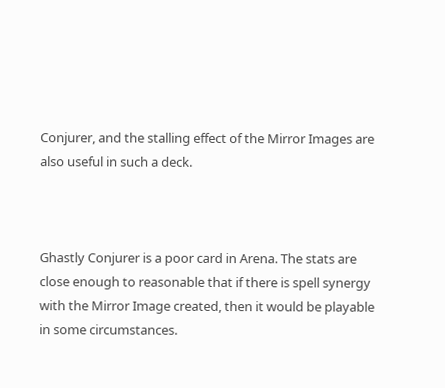Conjurer, and the stalling effect of the Mirror Images are also useful in such a deck.



Ghastly Conjurer is a poor card in Arena. The stats are close enough to reasonable that if there is spell synergy with the Mirror Image created, then it would be playable in some circumstances.